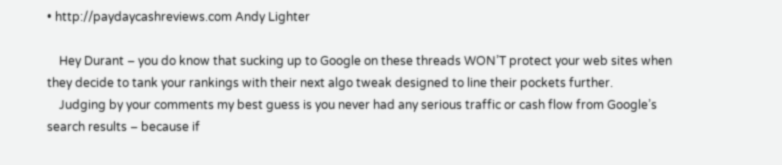• http://paydaycashreviews.com Andy Lighter

    Hey Durant – you do know that sucking up to Google on these threads WON’T protect your web sites when they decide to tank your rankings with their next algo tweak designed to line their pockets further.
    Judging by your comments my best guess is you never had any serious traffic or cash flow from Google’s search results – because if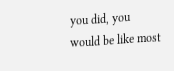you did, you would be like most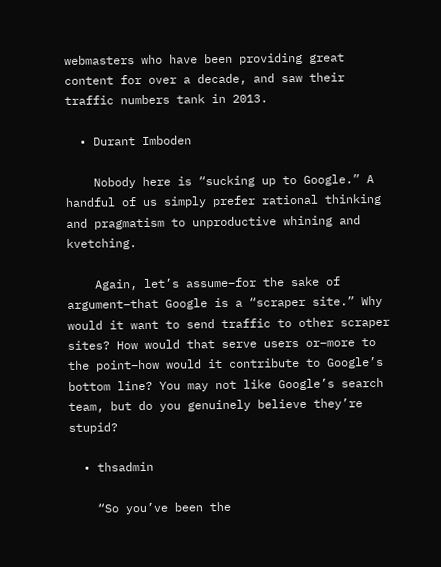webmasters who have been providing great content for over a decade, and saw their traffic numbers tank in 2013.

  • Durant Imboden

    Nobody here is “sucking up to Google.” A handful of us simply prefer rational thinking and pragmatism to unproductive whining and kvetching.

    Again, let’s assume–for the sake of argument–that Google is a “scraper site.” Why would it want to send traffic to other scraper sites? How would that serve users or–more to the point–how would it contribute to Google’s bottom line? You may not like Google’s search team, but do you genuinely believe they’re stupid?

  • thsadmin

    “So you’ve been the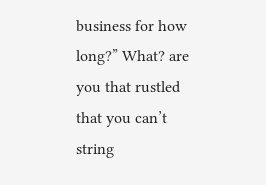business for how long?” What? are you that rustled that you can’t string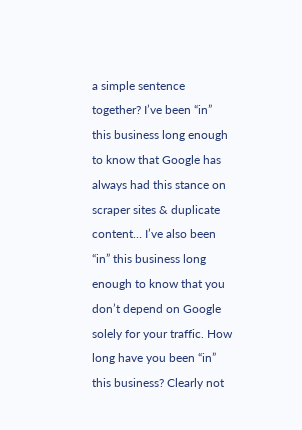a simple sentence together? I’ve been “in” this business long enough to know that Google has always had this stance on scraper sites & duplicate content… I’ve also been “in” this business long enough to know that you don’t depend on Google solely for your traffic. How long have you been “in” this business? Clearly not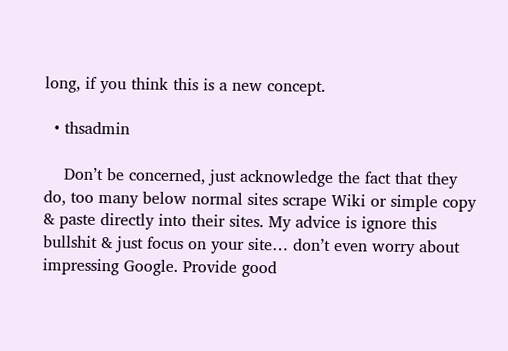long, if you think this is a new concept.

  • thsadmin

    Don’t be concerned, just acknowledge the fact that they do, too many below normal sites scrape Wiki or simple copy & paste directly into their sites. My advice is ignore this bullshit & just focus on your site… don’t even worry about impressing Google. Provide good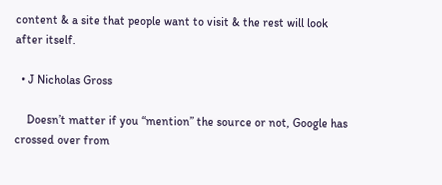content & a site that people want to visit & the rest will look after itself.

  • J Nicholas Gross

    Doesn’t matter if you “mention” the source or not, Google has crossed over from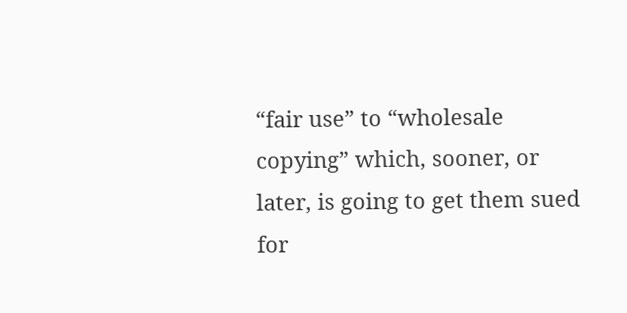“fair use” to “wholesale copying” which, sooner, or later, is going to get them sued for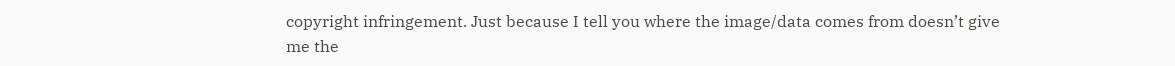copyright infringement. Just because I tell you where the image/data comes from doesn’t give me the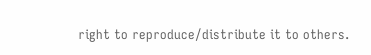right to reproduce/distribute it to others.